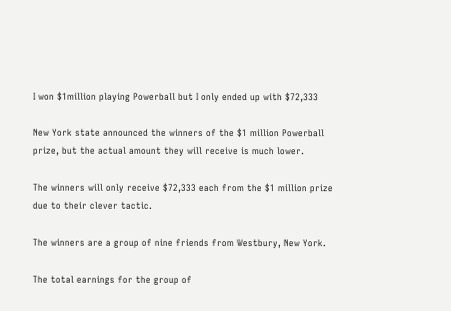I won $1million playing Powerball but I only ended up with $72,333

New York state announced the winners of the $1 million Powerball prize, but the actual amount they will receive is much lower.

The winners will only receive $72,333 each from the $1 million prize due to their clever tactic.

The winners are a group of nine friends from Westbury, New York.

The total earnings for the group of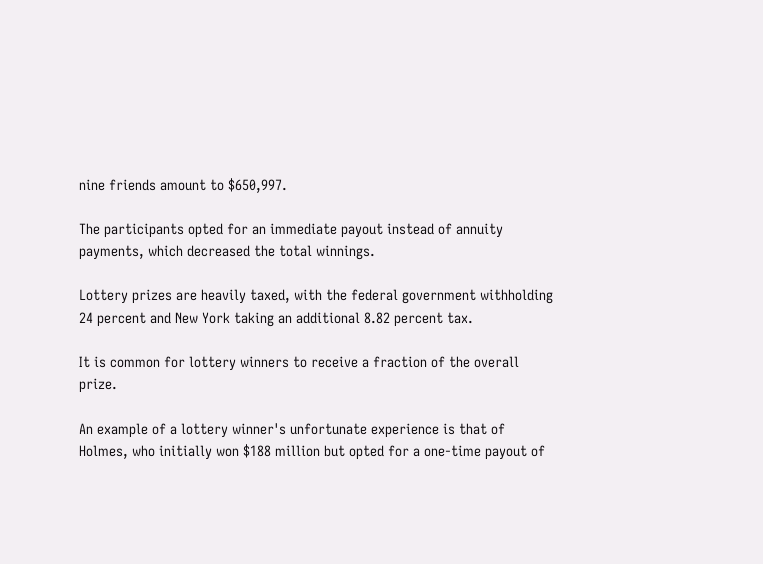nine friends amount to $650,997.

The participants opted for an immediate payout instead of annuity payments, which decreased the total winnings.

Lottery prizes are heavily taxed, with the federal government withholding 24 percent and New York taking an additional 8.82 percent tax.

It is common for lottery winners to receive a fraction of the overall prize.

An example of a lottery winner's unfortunate experience is that of Holmes, who initially won $188 million but opted for a one-time payout of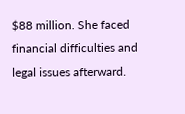$88 million. She faced financial difficulties and legal issues afterward.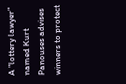A "lottery lawyer" named Kurt Panouses advises winners to protect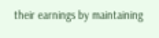their earnings by maintaining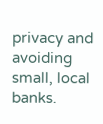privacy and avoiding small, local banks.